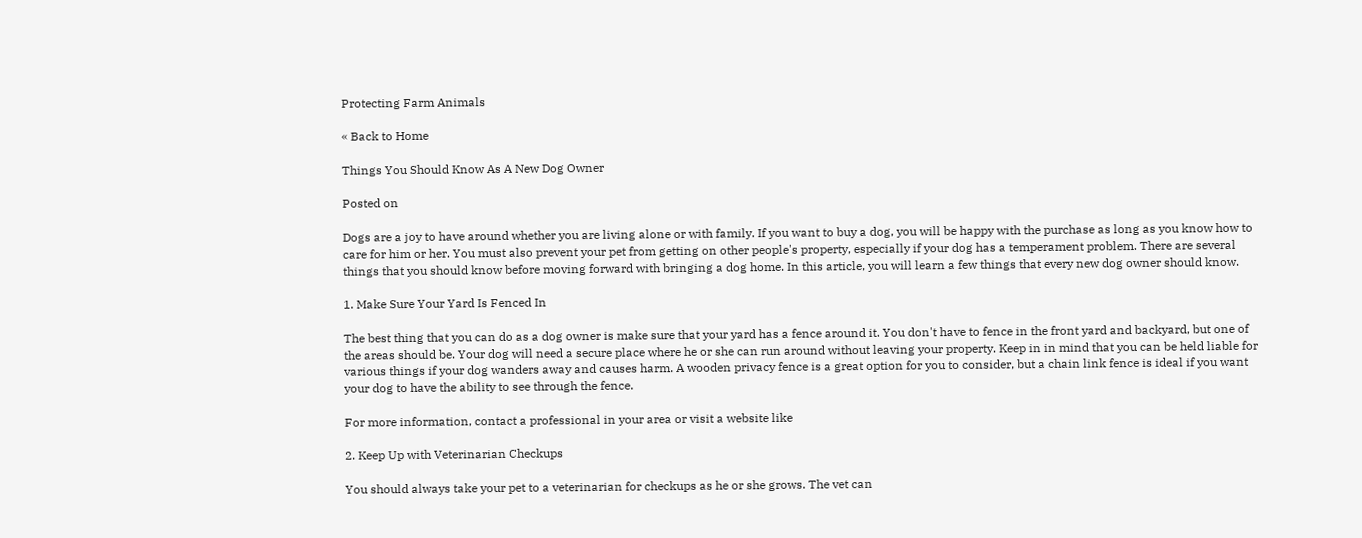Protecting Farm Animals

« Back to Home

Things You Should Know As A New Dog Owner

Posted on

Dogs are a joy to have around whether you are living alone or with family. If you want to buy a dog, you will be happy with the purchase as long as you know how to care for him or her. You must also prevent your pet from getting on other people's property, especially if your dog has a temperament problem. There are several things that you should know before moving forward with bringing a dog home. In this article, you will learn a few things that every new dog owner should know.

1. Make Sure Your Yard Is Fenced In

The best thing that you can do as a dog owner is make sure that your yard has a fence around it. You don't have to fence in the front yard and backyard, but one of the areas should be. Your dog will need a secure place where he or she can run around without leaving your property. Keep in in mind that you can be held liable for various things if your dog wanders away and causes harm. A wooden privacy fence is a great option for you to consider, but a chain link fence is ideal if you want your dog to have the ability to see through the fence.

For more information, contact a professional in your area or visit a website like

2. Keep Up with Veterinarian Checkups

You should always take your pet to a veterinarian for checkups as he or she grows. The vet can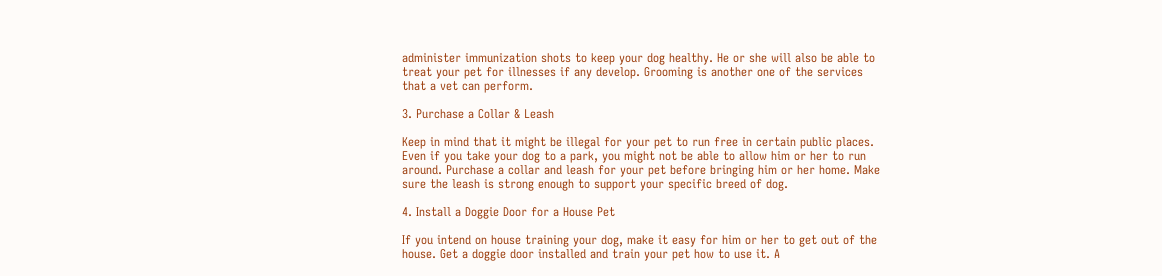administer immunization shots to keep your dog healthy. He or she will also be able to treat your pet for illnesses if any develop. Grooming is another one of the services that a vet can perform.

3. Purchase a Collar & Leash

Keep in mind that it might be illegal for your pet to run free in certain public places. Even if you take your dog to a park, you might not be able to allow him or her to run around. Purchase a collar and leash for your pet before bringing him or her home. Make sure the leash is strong enough to support your specific breed of dog.

4. Install a Doggie Door for a House Pet

If you intend on house training your dog, make it easy for him or her to get out of the house. Get a doggie door installed and train your pet how to use it. A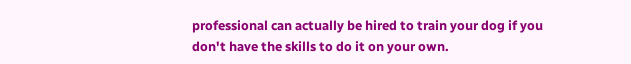professional can actually be hired to train your dog if you don't have the skills to do it on your own.